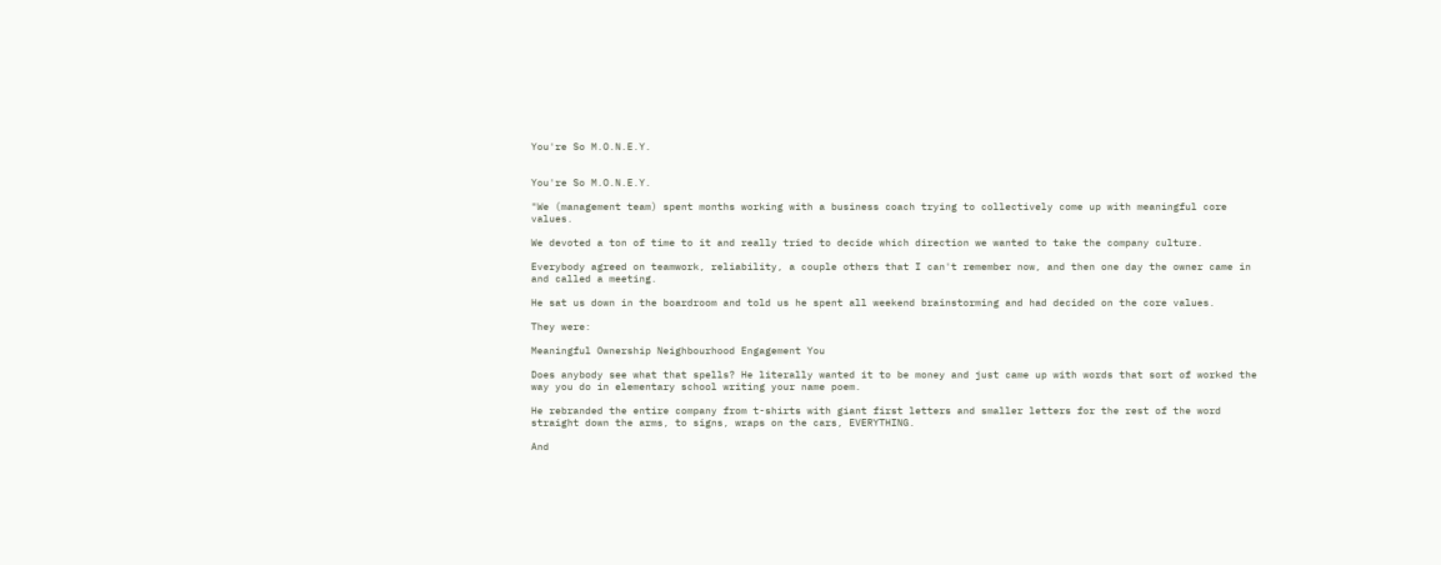You're So M.O.N.E.Y.


You're So M.O.N.E.Y.

"We (management team) spent months working with a business coach trying to collectively come up with meaningful core values.

We devoted a ton of time to it and really tried to decide which direction we wanted to take the company culture.

Everybody agreed on teamwork, reliability, a couple others that I can't remember now, and then one day the owner came in and called a meeting.

He sat us down in the boardroom and told us he spent all weekend brainstorming and had decided on the core values.

They were:

Meaningful Ownership Neighbourhood Engagement You

Does anybody see what that spells? He literally wanted it to be money and just came up with words that sort of worked the way you do in elementary school writing your name poem.

He rebranded the entire company from t-shirts with giant first letters and smaller letters for the rest of the word straight down the arms, to signs, wraps on the cars, EVERYTHING.

And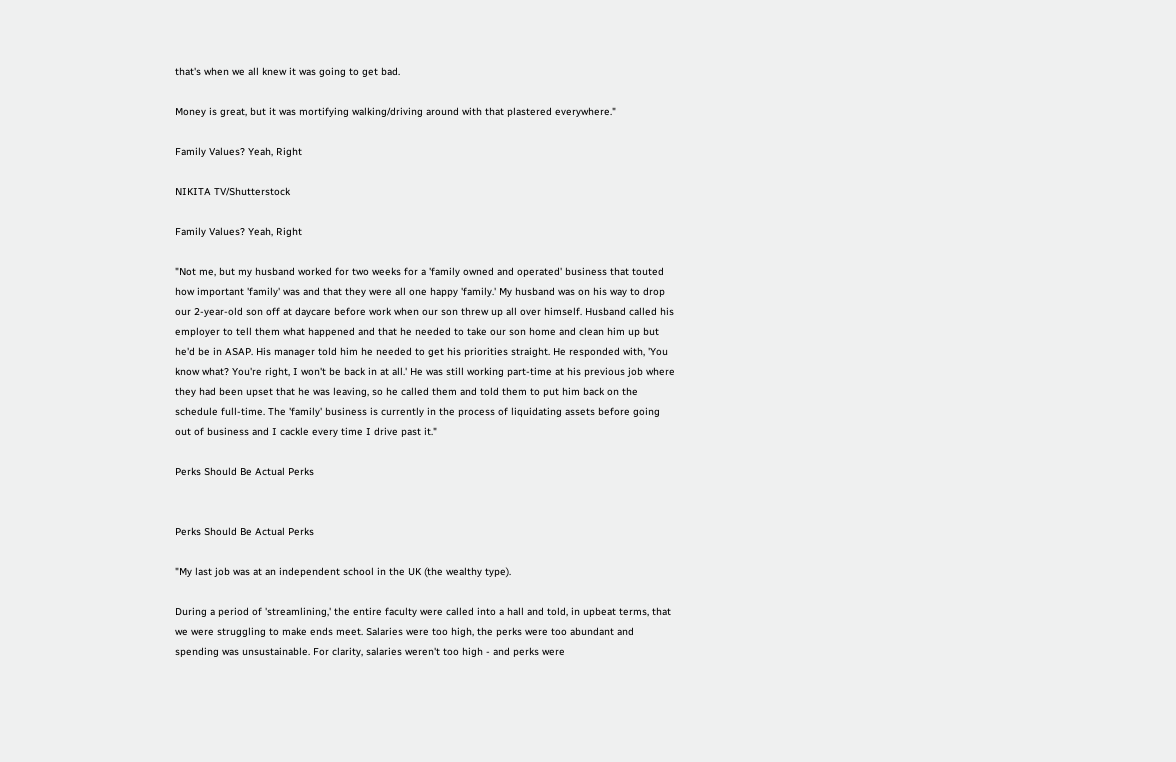that's when we all knew it was going to get bad.

Money is great, but it was mortifying walking/driving around with that plastered everywhere."

Family Values? Yeah, Right

NIKITA TV/Shutterstock

Family Values? Yeah, Right

"Not me, but my husband worked for two weeks for a 'family owned and operated' business that touted how important 'family' was and that they were all one happy 'family.' My husband was on his way to drop our 2-year-old son off at daycare before work when our son threw up all over himself. Husband called his employer to tell them what happened and that he needed to take our son home and clean him up but he'd be in ASAP. His manager told him he needed to get his priorities straight. He responded with, 'You know what? You're right, I won't be back in at all.' He was still working part-time at his previous job where they had been upset that he was leaving, so he called them and told them to put him back on the schedule full-time. The 'family' business is currently in the process of liquidating assets before going out of business and I cackle every time I drive past it."

Perks Should Be Actual Perks


Perks Should Be Actual Perks

"My last job was at an independent school in the UK (the wealthy type).

During a period of 'streamlining,' the entire faculty were called into a hall and told, in upbeat terms, that we were struggling to make ends meet. Salaries were too high, the perks were too abundant and spending was unsustainable. For clarity, salaries weren't too high - and perks were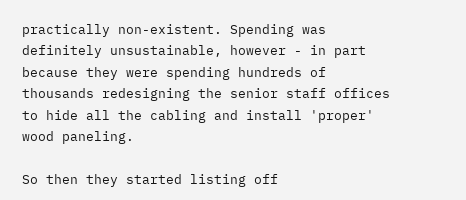practically non-existent. Spending was definitely unsustainable, however - in part because they were spending hundreds of thousands redesigning the senior staff offices to hide all the cabling and install 'proper' wood paneling.

So then they started listing off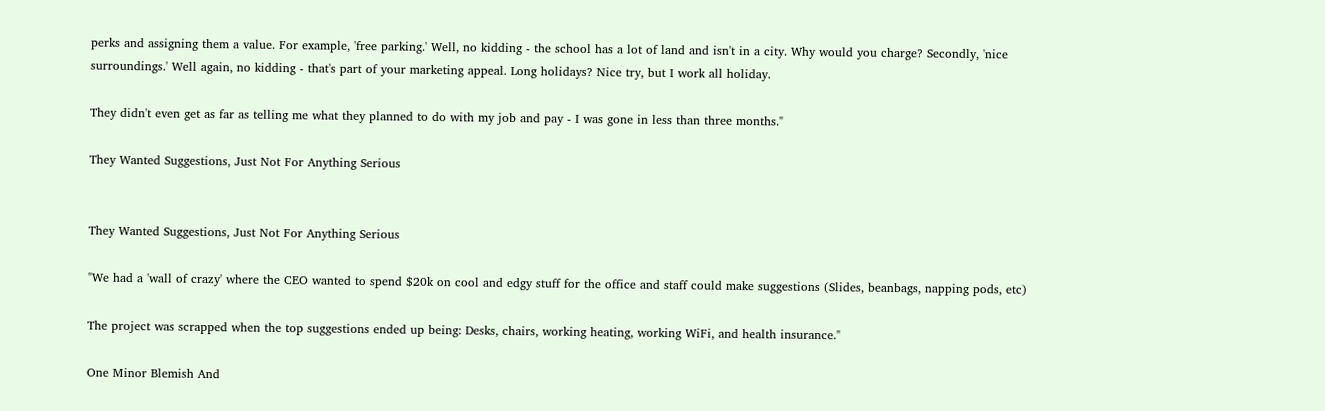perks and assigning them a value. For example, 'free parking.' Well, no kidding - the school has a lot of land and isn't in a city. Why would you charge? Secondly, 'nice surroundings.' Well again, no kidding - that's part of your marketing appeal. Long holidays? Nice try, but I work all holiday.

They didn't even get as far as telling me what they planned to do with my job and pay - I was gone in less than three months."

They Wanted Suggestions, Just Not For Anything Serious


They Wanted Suggestions, Just Not For Anything Serious

"We had a 'wall of crazy' where the CEO wanted to spend $20k on cool and edgy stuff for the office and staff could make suggestions (Slides, beanbags, napping pods, etc)

The project was scrapped when the top suggestions ended up being: Desks, chairs, working heating, working WiFi, and health insurance."

One Minor Blemish And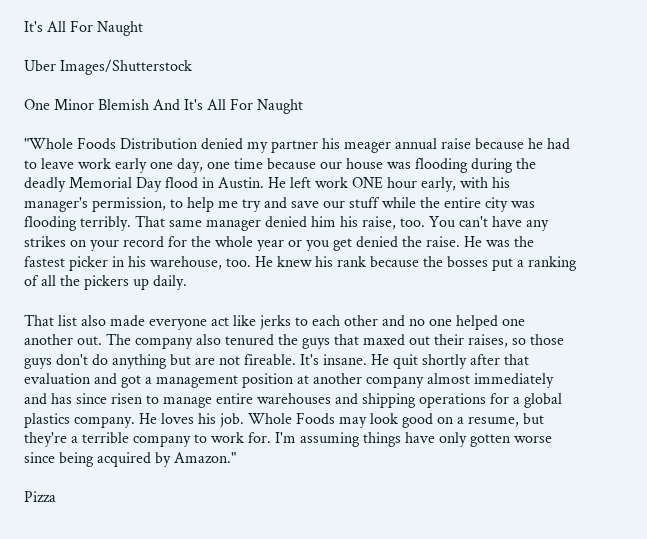It's All For Naught

Uber Images/Shutterstock

One Minor Blemish And It's All For Naught

"Whole Foods Distribution denied my partner his meager annual raise because he had to leave work early one day, one time because our house was flooding during the deadly Memorial Day flood in Austin. He left work ONE hour early, with his manager's permission, to help me try and save our stuff while the entire city was flooding terribly. That same manager denied him his raise, too. You can't have any strikes on your record for the whole year or you get denied the raise. He was the fastest picker in his warehouse, too. He knew his rank because the bosses put a ranking of all the pickers up daily.

That list also made everyone act like jerks to each other and no one helped one another out. The company also tenured the guys that maxed out their raises, so those guys don't do anything but are not fireable. It's insane. He quit shortly after that evaluation and got a management position at another company almost immediately and has since risen to manage entire warehouses and shipping operations for a global plastics company. He loves his job. Whole Foods may look good on a resume, but they're a terrible company to work for. I'm assuming things have only gotten worse since being acquired by Amazon."

Pizza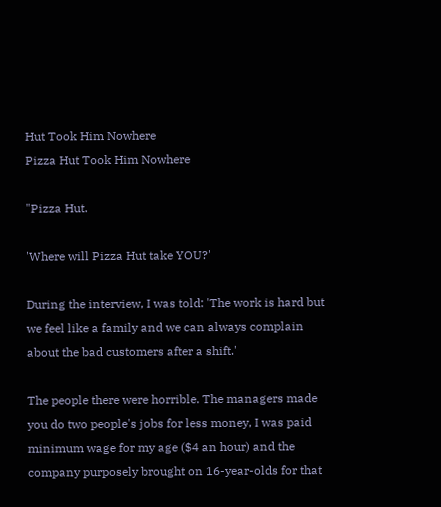Hut Took Him Nowhere
Pizza Hut Took Him Nowhere

"Pizza Hut.

'Where will Pizza Hut take YOU?'

During the interview, I was told: 'The work is hard but we feel like a family and we can always complain about the bad customers after a shift.'

The people there were horrible. The managers made you do two people's jobs for less money, I was paid minimum wage for my age ($4 an hour) and the company purposely brought on 16-year-olds for that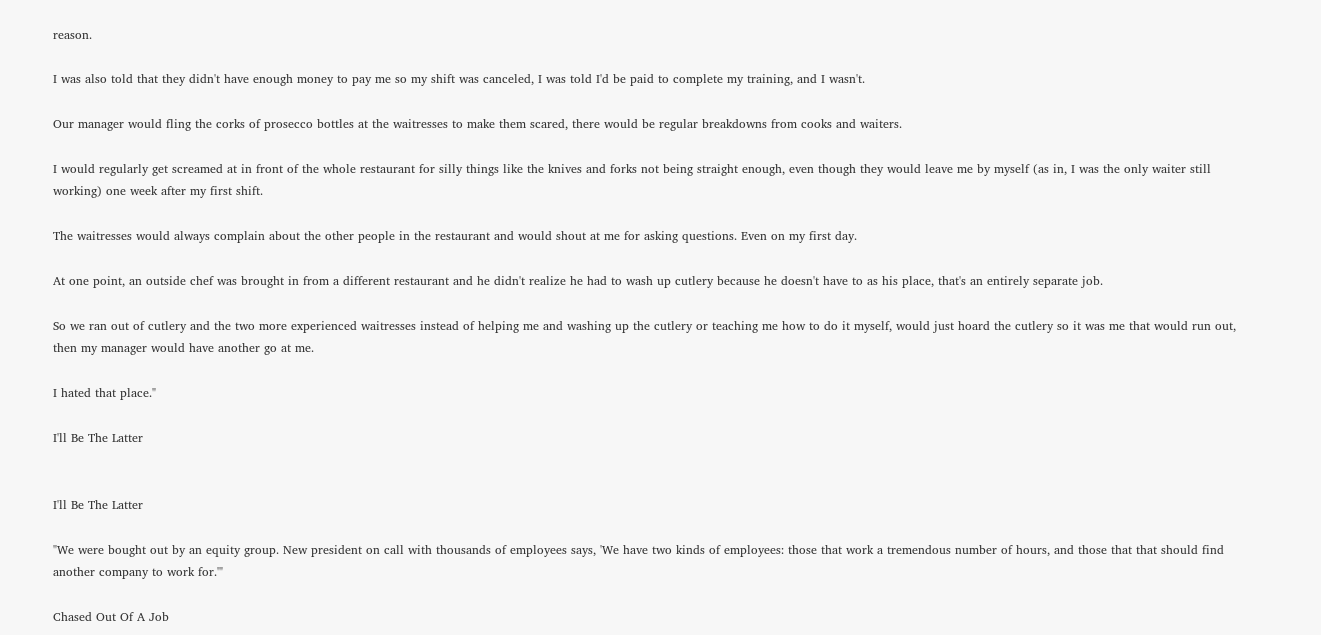reason.

I was also told that they didn't have enough money to pay me so my shift was canceled, I was told I'd be paid to complete my training, and I wasn't.

Our manager would fling the corks of prosecco bottles at the waitresses to make them scared, there would be regular breakdowns from cooks and waiters.

I would regularly get screamed at in front of the whole restaurant for silly things like the knives and forks not being straight enough, even though they would leave me by myself (as in, I was the only waiter still working) one week after my first shift.

The waitresses would always complain about the other people in the restaurant and would shout at me for asking questions. Even on my first day.

At one point, an outside chef was brought in from a different restaurant and he didn't realize he had to wash up cutlery because he doesn't have to as his place, that's an entirely separate job.

So we ran out of cutlery and the two more experienced waitresses instead of helping me and washing up the cutlery or teaching me how to do it myself, would just hoard the cutlery so it was me that would run out, then my manager would have another go at me.

I hated that place."

I'll Be The Latter


I'll Be The Latter

"We were bought out by an equity group. New president on call with thousands of employees says, 'We have two kinds of employees: those that work a tremendous number of hours, and those that that should find another company to work for.'"

Chased Out Of A Job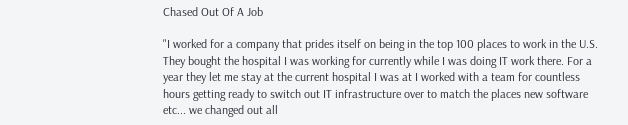Chased Out Of A Job

"I worked for a company that prides itself on being in the top 100 places to work in the U.S. They bought the hospital I was working for currently while I was doing IT work there. For a year they let me stay at the current hospital I was at I worked with a team for countless hours getting ready to switch out IT infrastructure over to match the places new software etc... we changed out all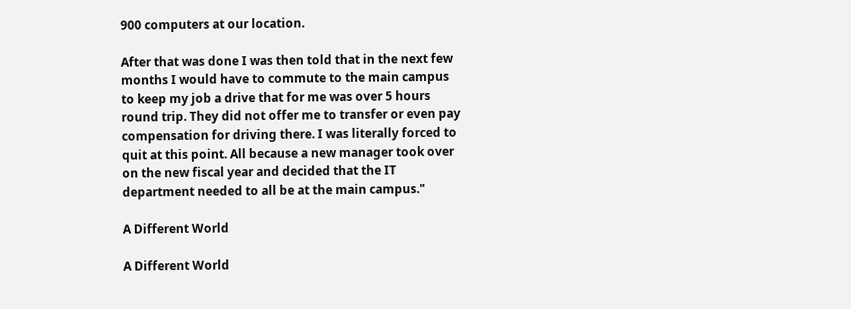900 computers at our location.

After that was done I was then told that in the next few months I would have to commute to the main campus to keep my job a drive that for me was over 5 hours round trip. They did not offer me to transfer or even pay compensation for driving there. I was literally forced to quit at this point. All because a new manager took over on the new fiscal year and decided that the IT department needed to all be at the main campus."

A Different World

A Different World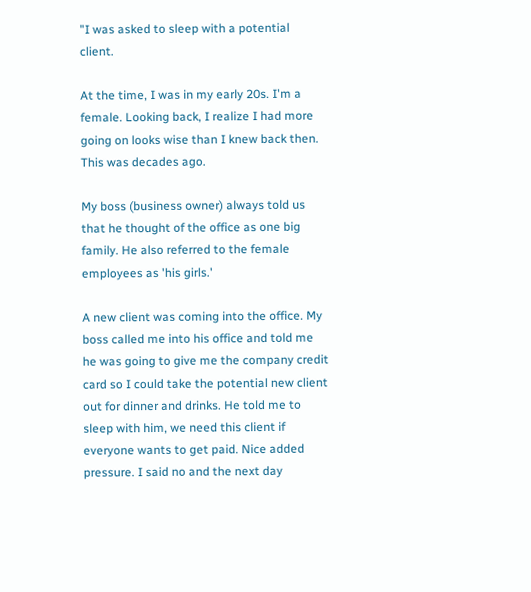"I was asked to sleep with a potential client.

At the time, I was in my early 20s. I'm a female. Looking back, I realize I had more going on looks wise than I knew back then. This was decades ago.

My boss (business owner) always told us that he thought of the office as one big family. He also referred to the female employees as 'his girls.'

A new client was coming into the office. My boss called me into his office and told me he was going to give me the company credit card so I could take the potential new client out for dinner and drinks. He told me to sleep with him, we need this client if everyone wants to get paid. Nice added pressure. I said no and the next day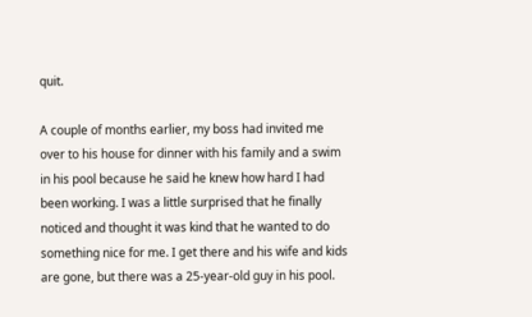quit.

A couple of months earlier, my boss had invited me over to his house for dinner with his family and a swim in his pool because he said he knew how hard I had been working. I was a little surprised that he finally noticed and thought it was kind that he wanted to do something nice for me. I get there and his wife and kids are gone, but there was a 25-year-old guy in his pool.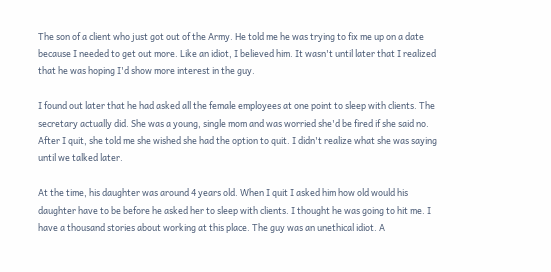The son of a client who just got out of the Army. He told me he was trying to fix me up on a date because I needed to get out more. Like an idiot, I believed him. It wasn't until later that I realized that he was hoping I'd show more interest in the guy.

I found out later that he had asked all the female employees at one point to sleep with clients. The secretary actually did. She was a young, single mom and was worried she'd be fired if she said no. After I quit, she told me she wished she had the option to quit. I didn't realize what she was saying until we talked later.

At the time, his daughter was around 4 years old. When I quit I asked him how old would his daughter have to be before he asked her to sleep with clients. I thought he was going to hit me. I have a thousand stories about working at this place. The guy was an unethical idiot. A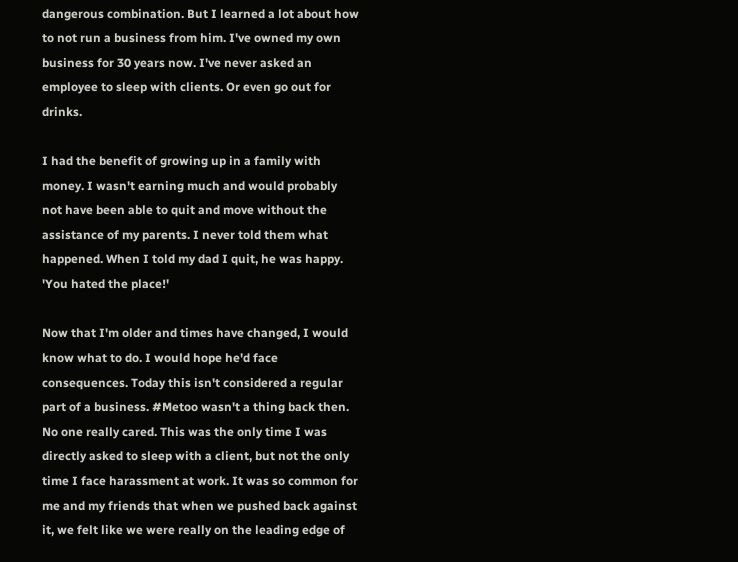dangerous combination. But I learned a lot about how to not run a business from him. I've owned my own business for 30 years now. I've never asked an employee to sleep with clients. Or even go out for drinks.

I had the benefit of growing up in a family with money. I wasn't earning much and would probably not have been able to quit and move without the assistance of my parents. I never told them what happened. When I told my dad I quit, he was happy. 'You hated the place!'

Now that I'm older and times have changed, I would know what to do. I would hope he'd face consequences. Today this isn't considered a regular part of a business. #Metoo wasn't a thing back then. No one really cared. This was the only time I was directly asked to sleep with a client, but not the only time I face harassment at work. It was so common for me and my friends that when we pushed back against it, we felt like we were really on the leading edge of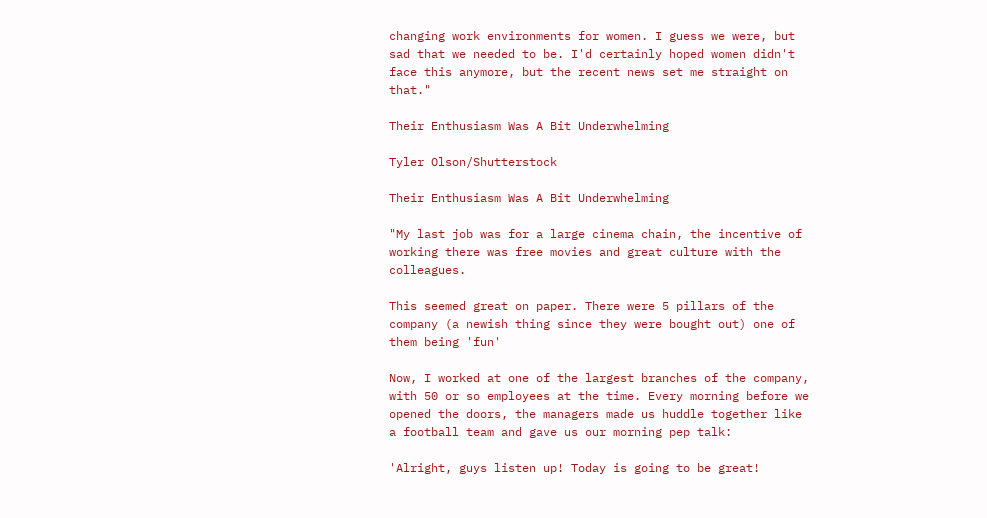changing work environments for women. I guess we were, but sad that we needed to be. I'd certainly hoped women didn't face this anymore, but the recent news set me straight on that."

Their Enthusiasm Was A Bit Underwhelming

Tyler Olson/Shutterstock

Their Enthusiasm Was A Bit Underwhelming

"My last job was for a large cinema chain, the incentive of working there was free movies and great culture with the colleagues.

This seemed great on paper. There were 5 pillars of the company (a newish thing since they were bought out) one of them being 'fun'

Now, I worked at one of the largest branches of the company, with 50 or so employees at the time. Every morning before we opened the doors, the managers made us huddle together like a football team and gave us our morning pep talk:

'Alright, guys listen up! Today is going to be great!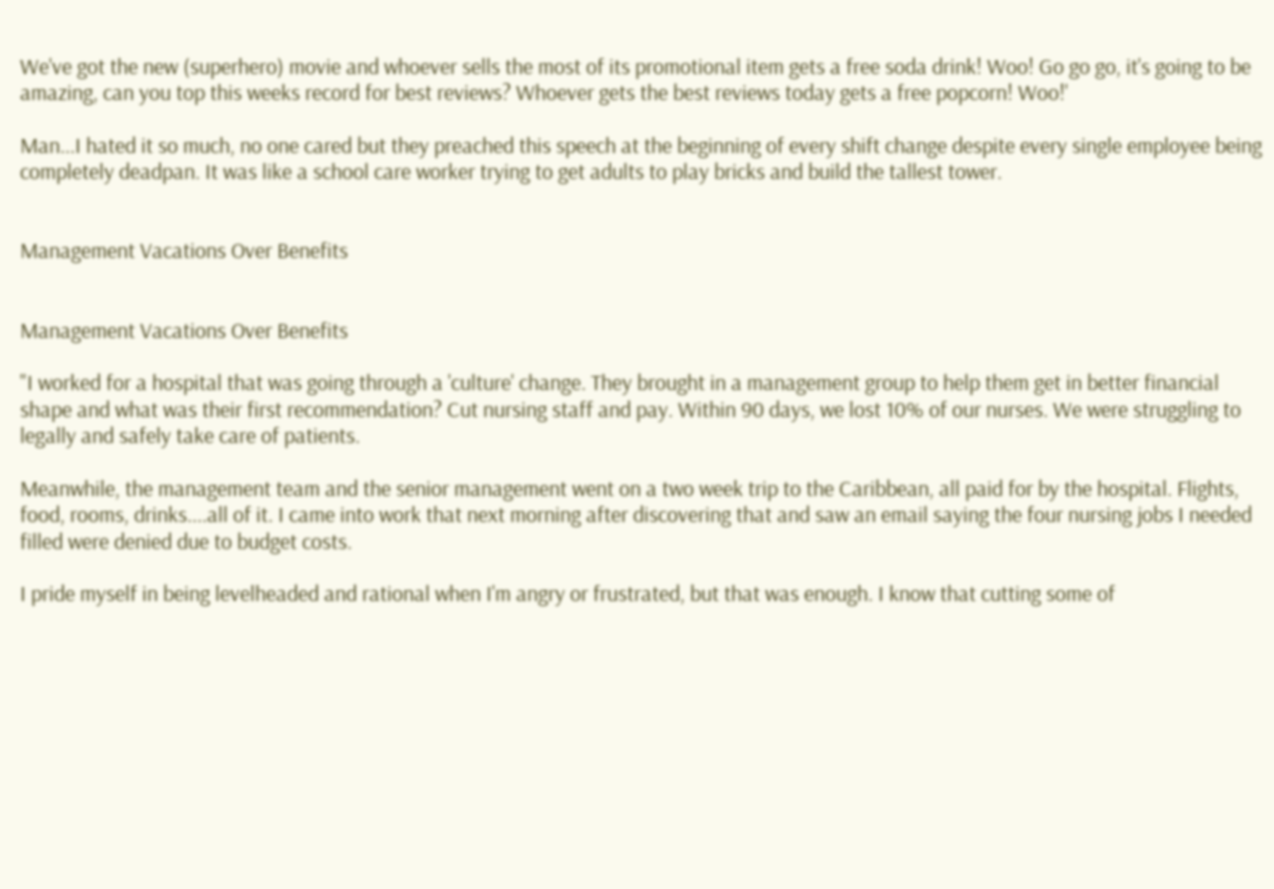We've got the new (superhero) movie and whoever sells the most of its promotional item gets a free soda drink! Woo! Go go go, it's going to be amazing, can you top this weeks record for best reviews? Whoever gets the best reviews today gets a free popcorn! Woo!'

Man...I hated it so much, no one cared but they preached this speech at the beginning of every shift change despite every single employee being completely deadpan. It was like a school care worker trying to get adults to play bricks and build the tallest tower.


Management Vacations Over Benefits


Management Vacations Over Benefits

"I worked for a hospital that was going through a 'culture' change. They brought in a management group to help them get in better financial shape and what was their first recommendation? Cut nursing staff and pay. Within 90 days, we lost 10% of our nurses. We were struggling to legally and safely take care of patients.

Meanwhile, the management team and the senior management went on a two week trip to the Caribbean, all paid for by the hospital. Flights, food, rooms, drinks....all of it. I came into work that next morning after discovering that and saw an email saying the four nursing jobs I needed filled were denied due to budget costs.

I pride myself in being levelheaded and rational when I'm angry or frustrated, but that was enough. I know that cutting some of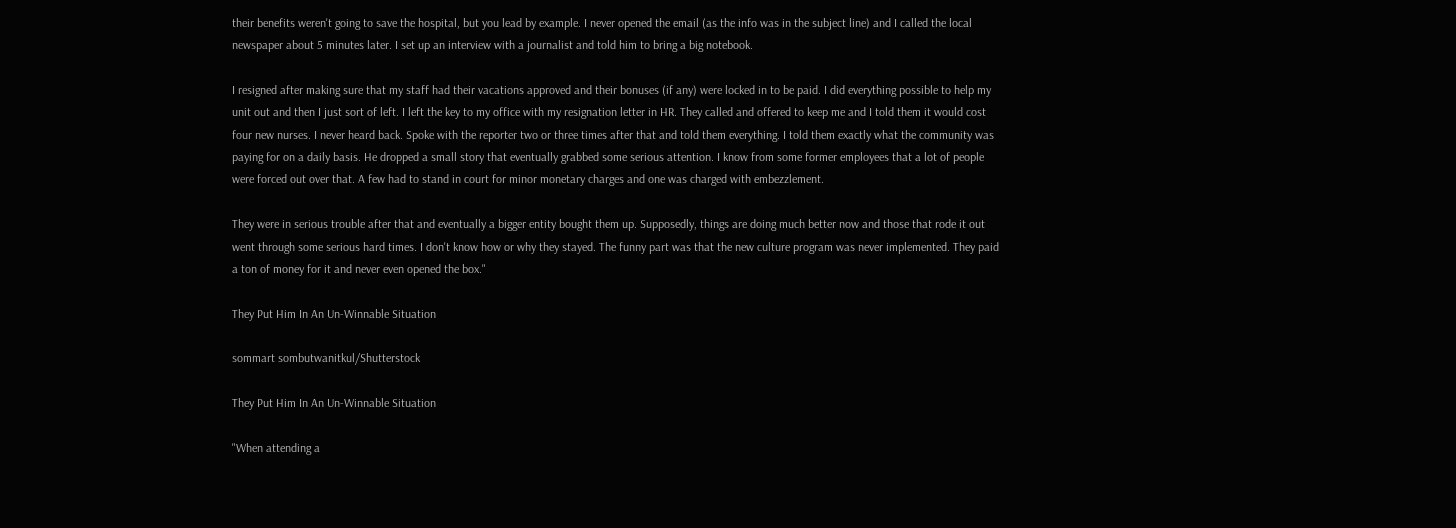their benefits weren't going to save the hospital, but you lead by example. I never opened the email (as the info was in the subject line) and I called the local newspaper about 5 minutes later. I set up an interview with a journalist and told him to bring a big notebook.

I resigned after making sure that my staff had their vacations approved and their bonuses (if any) were locked in to be paid. I did everything possible to help my unit out and then I just sort of left. I left the key to my office with my resignation letter in HR. They called and offered to keep me and I told them it would cost four new nurses. I never heard back. Spoke with the reporter two or three times after that and told them everything. I told them exactly what the community was paying for on a daily basis. He dropped a small story that eventually grabbed some serious attention. I know from some former employees that a lot of people were forced out over that. A few had to stand in court for minor monetary charges and one was charged with embezzlement.

They were in serious trouble after that and eventually a bigger entity bought them up. Supposedly, things are doing much better now and those that rode it out went through some serious hard times. I don't know how or why they stayed. The funny part was that the new culture program was never implemented. They paid a ton of money for it and never even opened the box."

They Put Him In An Un-Winnable Situation

sommart sombutwanitkul/Shutterstock

They Put Him In An Un-Winnable Situation

"When attending a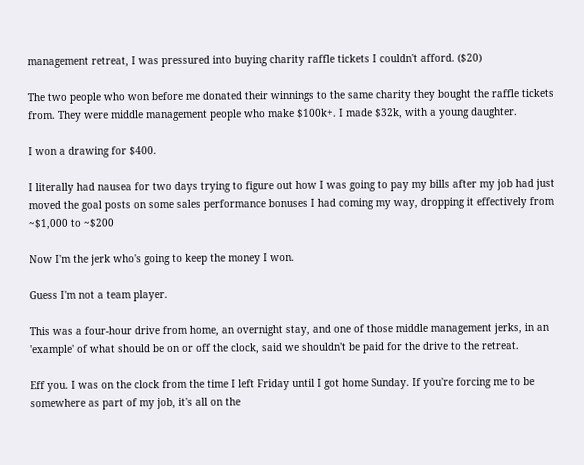management retreat, I was pressured into buying charity raffle tickets I couldn't afford. ($20)

The two people who won before me donated their winnings to the same charity they bought the raffle tickets from. They were middle management people who make $100k+. I made $32k, with a young daughter.

I won a drawing for $400.

I literally had nausea for two days trying to figure out how I was going to pay my bills after my job had just moved the goal posts on some sales performance bonuses I had coming my way, dropping it effectively from ~$1,000 to ~$200

Now I'm the jerk who's going to keep the money I won.

Guess I'm not a team player.

This was a four-hour drive from home, an overnight stay, and one of those middle management jerks, in an 'example' of what should be on or off the clock, said we shouldn't be paid for the drive to the retreat.

Eff you. I was on the clock from the time I left Friday until I got home Sunday. If you're forcing me to be somewhere as part of my job, it's all on the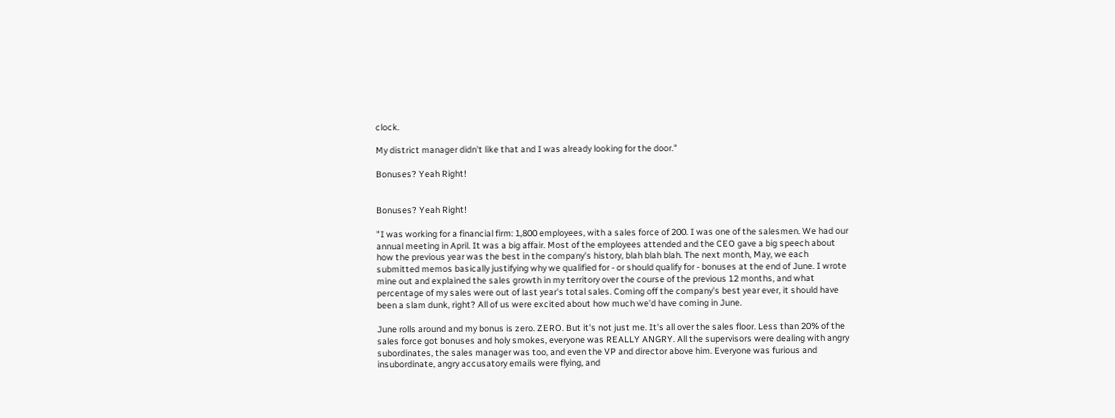clock.

My district manager didn't like that and I was already looking for the door."

Bonuses? Yeah Right!


Bonuses? Yeah Right!

"I was working for a financial firm: 1,800 employees, with a sales force of 200. I was one of the salesmen. We had our annual meeting in April. It was a big affair. Most of the employees attended and the CEO gave a big speech about how the previous year was the best in the company's history, blah blah blah. The next month, May, we each submitted memos basically justifying why we qualified for - or should qualify for - bonuses at the end of June. I wrote mine out and explained the sales growth in my territory over the course of the previous 12 months, and what percentage of my sales were out of last year's total sales. Coming off the company's best year ever, it should have been a slam dunk, right? All of us were excited about how much we'd have coming in June.

June rolls around and my bonus is zero. ZERO. But it's not just me. It's all over the sales floor. Less than 20% of the sales force got bonuses and holy smokes, everyone was REALLY ANGRY. All the supervisors were dealing with angry subordinates, the sales manager was too, and even the VP and director above him. Everyone was furious and insubordinate, angry accusatory emails were flying, and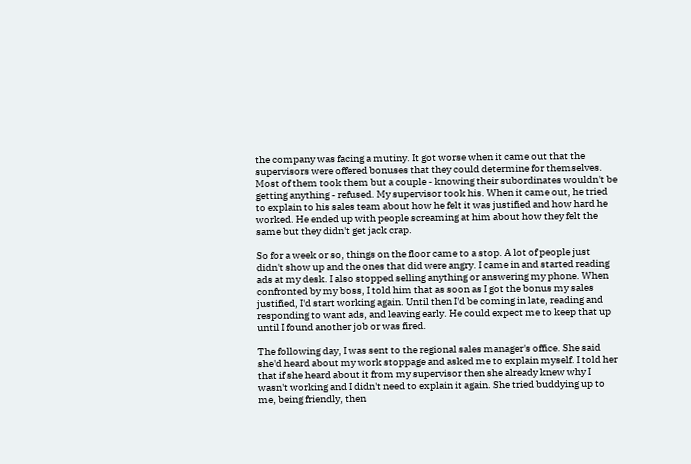the company was facing a mutiny. It got worse when it came out that the supervisors were offered bonuses that they could determine for themselves. Most of them took them but a couple - knowing their subordinates wouldn't be getting anything - refused. My supervisor took his. When it came out, he tried to explain to his sales team about how he felt it was justified and how hard he worked. He ended up with people screaming at him about how they felt the same but they didn't get jack crap.

So for a week or so, things on the floor came to a stop. A lot of people just didn't show up and the ones that did were angry. I came in and started reading ads at my desk. I also stopped selling anything or answering my phone. When confronted by my boss, I told him that as soon as I got the bonus my sales justified, I'd start working again. Until then I'd be coming in late, reading and responding to want ads, and leaving early. He could expect me to keep that up until I found another job or was fired.

The following day, I was sent to the regional sales manager's office. She said she'd heard about my work stoppage and asked me to explain myself. I told her that if she heard about it from my supervisor then she already knew why I wasn't working and I didn't need to explain it again. She tried buddying up to me, being friendly, then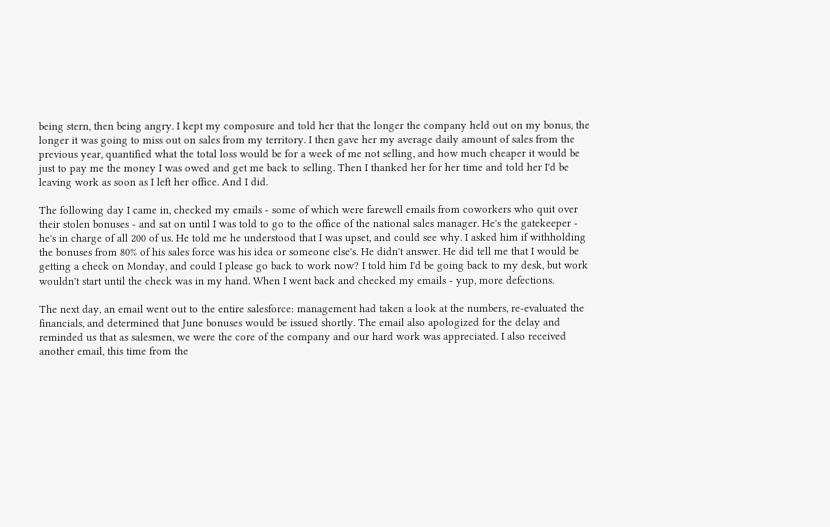being stern, then being angry. I kept my composure and told her that the longer the company held out on my bonus, the longer it was going to miss out on sales from my territory. I then gave her my average daily amount of sales from the previous year, quantified what the total loss would be for a week of me not selling, and how much cheaper it would be just to pay me the money I was owed and get me back to selling. Then I thanked her for her time and told her I'd be leaving work as soon as I left her office. And I did.

The following day I came in, checked my emails - some of which were farewell emails from coworkers who quit over their stolen bonuses - and sat on until I was told to go to the office of the national sales manager. He's the gatekeeper - he's in charge of all 200 of us. He told me he understood that I was upset, and could see why. I asked him if withholding the bonuses from 80% of his sales force was his idea or someone else's. He didn't answer. He did tell me that I would be getting a check on Monday, and could I please go back to work now? I told him I'd be going back to my desk, but work wouldn't start until the check was in my hand. When I went back and checked my emails - yup, more defections.

The next day, an email went out to the entire salesforce: management had taken a look at the numbers, re-evaluated the financials, and determined that June bonuses would be issued shortly. The email also apologized for the delay and reminded us that as salesmen, we were the core of the company and our hard work was appreciated. I also received another email, this time from the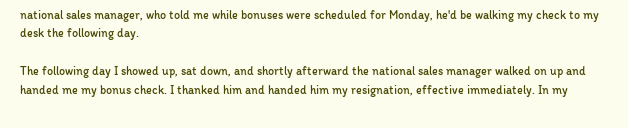national sales manager, who told me while bonuses were scheduled for Monday, he'd be walking my check to my desk the following day.

The following day I showed up, sat down, and shortly afterward the national sales manager walked on up and handed me my bonus check. I thanked him and handed him my resignation, effective immediately. In my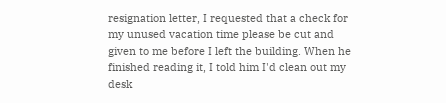resignation letter, I requested that a check for my unused vacation time please be cut and given to me before I left the building. When he finished reading it, I told him I'd clean out my desk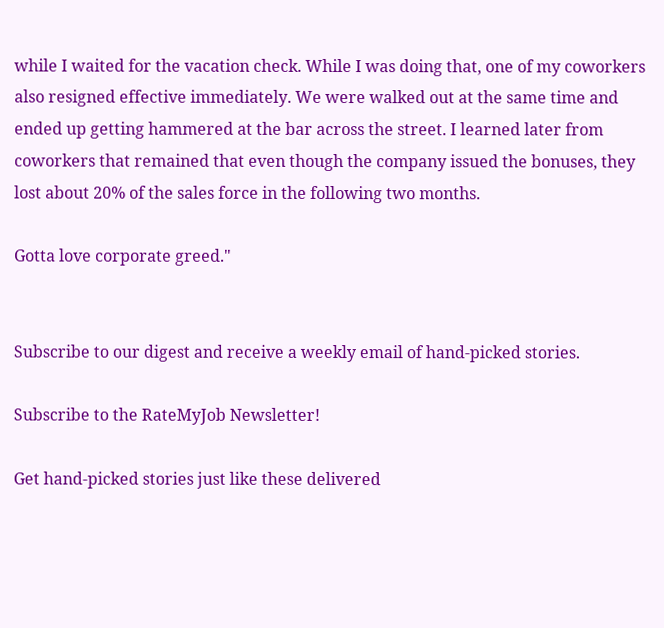while I waited for the vacation check. While I was doing that, one of my coworkers also resigned effective immediately. We were walked out at the same time and ended up getting hammered at the bar across the street. I learned later from coworkers that remained that even though the company issued the bonuses, they lost about 20% of the sales force in the following two months.

Gotta love corporate greed."


Subscribe to our digest and receive a weekly email of hand-picked stories.

Subscribe to the RateMyJob Newsletter!

Get hand-picked stories just like these delivered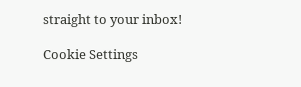straight to your inbox!

Cookie Settings